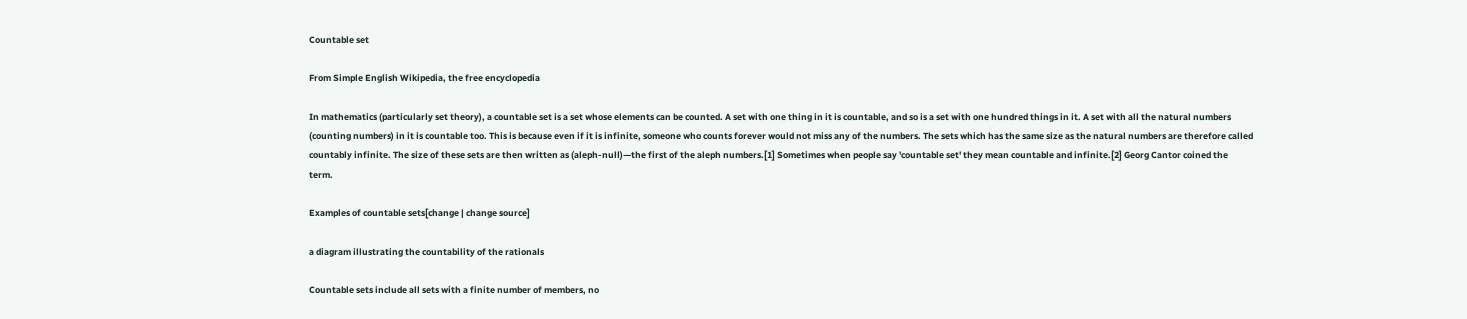Countable set

From Simple English Wikipedia, the free encyclopedia

In mathematics (particularly set theory), a countable set is a set whose elements can be counted. A set with one thing in it is countable, and so is a set with one hundred things in it. A set with all the natural numbers (counting numbers) in it is countable too. This is because even if it is infinite, someone who counts forever would not miss any of the numbers. The sets which has the same size as the natural numbers are therefore called countably infinite. The size of these sets are then written as (aleph-null)—the first of the aleph numbers.[1] Sometimes when people say 'countable set' they mean countable and infinite.[2] Georg Cantor coined the term.

Examples of countable sets[change | change source]

a diagram illustrating the countability of the rationals

Countable sets include all sets with a finite number of members, no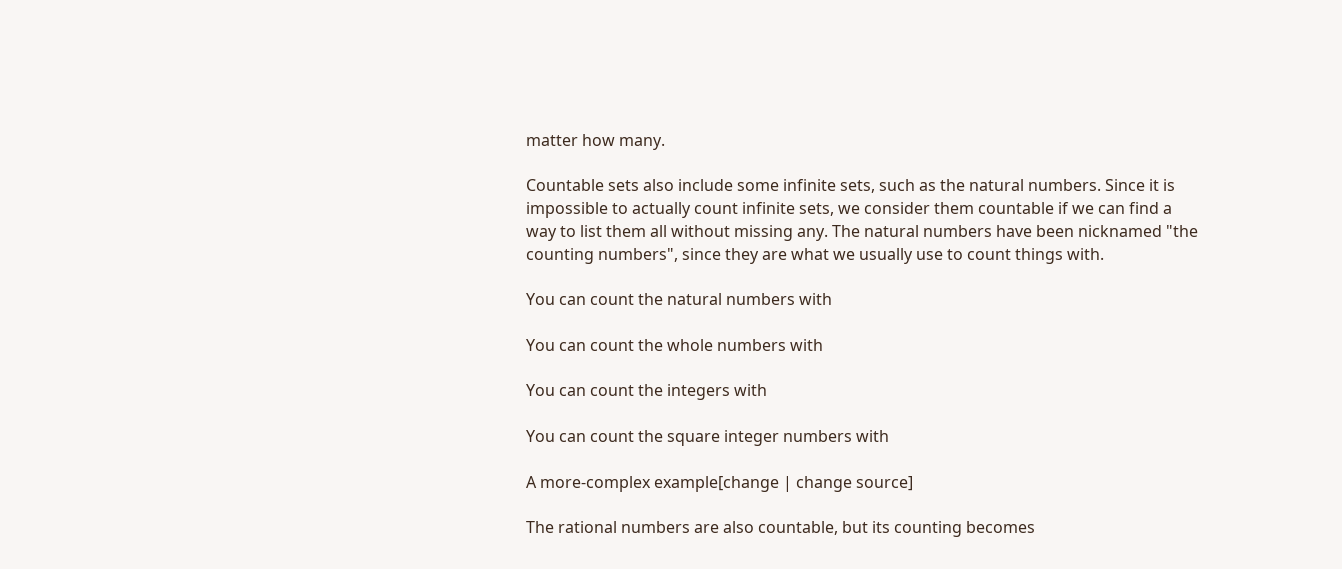matter how many.

Countable sets also include some infinite sets, such as the natural numbers. Since it is impossible to actually count infinite sets, we consider them countable if we can find a way to list them all without missing any. The natural numbers have been nicknamed "the counting numbers", since they are what we usually use to count things with.

You can count the natural numbers with

You can count the whole numbers with

You can count the integers with

You can count the square integer numbers with

A more-complex example[change | change source]

The rational numbers are also countable, but its counting becomes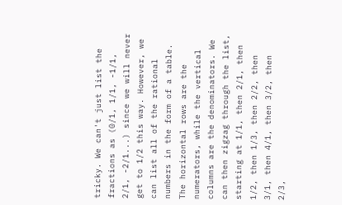tricky. We can't just list the fractions as (0/1, 1/1, -1/1, 2/1, -2/1...) since we will never get to 1/2 this way. However, we can list all of the rational numbers in the form of a table. The horizontal rows are the numerators, while the vertical columns are the denominators. We can then zigzag through the list, starting at 1/1, then 2/1, then 1/2, then 1/3, then 2/2, then 3/1, then 4/1, then 3/2, then 2/3,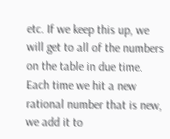etc. If we keep this up, we will get to all of the numbers on the table in due time. Each time we hit a new rational number that is new, we add it to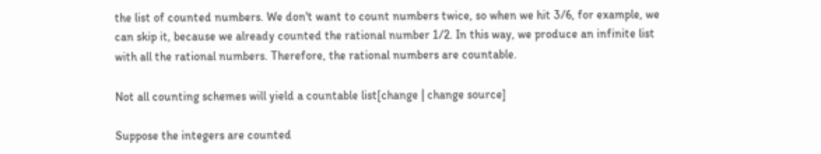the list of counted numbers. We don't want to count numbers twice, so when we hit 3/6, for example, we can skip it, because we already counted the rational number 1/2. In this way, we produce an infinite list with all the rational numbers. Therefore, the rational numbers are countable.

Not all counting schemes will yield a countable list[change | change source]

Suppose the integers are counted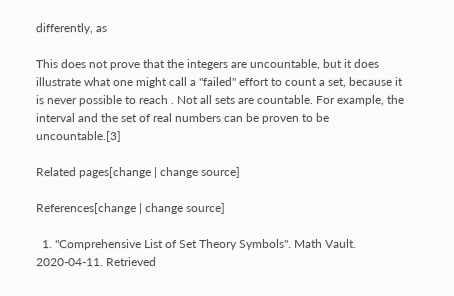differently, as

This does not prove that the integers are uncountable, but it does illustrate what one might call a "failed" effort to count a set, because it is never possible to reach . Not all sets are countable. For example, the interval and the set of real numbers can be proven to be uncountable.[3]

Related pages[change | change source]

References[change | change source]

  1. "Comprehensive List of Set Theory Symbols". Math Vault. 2020-04-11. Retrieved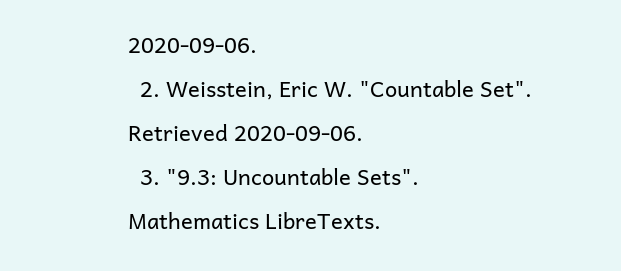2020-09-06.
  2. Weisstein, Eric W. "Countable Set". Retrieved 2020-09-06.
  3. "9.3: Uncountable Sets". Mathematics LibreTexts.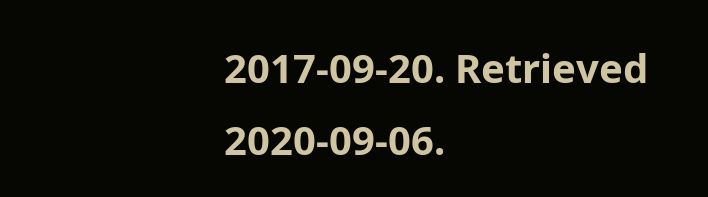2017-09-20. Retrieved 2020-09-06.